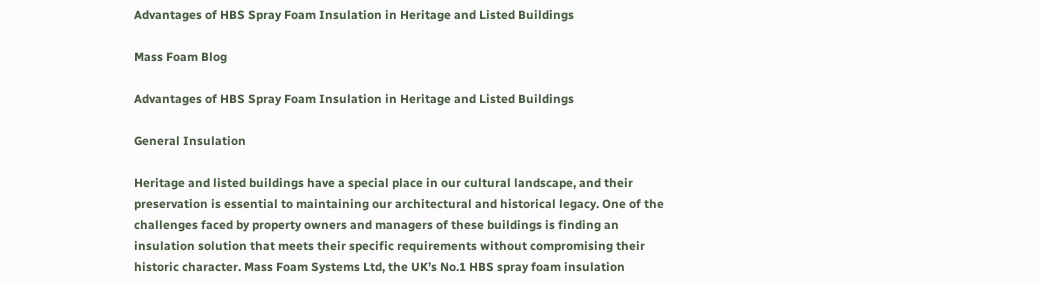Advantages of HBS Spray Foam Insulation in Heritage and Listed Buildings

Mass Foam Blog

Advantages of HBS Spray Foam Insulation in Heritage and Listed Buildings

General Insulation

Heritage and listed buildings have a special place in our cultural landscape, and their preservation is essential to maintaining our architectural and historical legacy. One of the challenges faced by property owners and managers of these buildings is finding an insulation solution that meets their specific requirements without compromising their historic character. Mass Foam Systems Ltd, the UK’s No.1 HBS spray foam insulation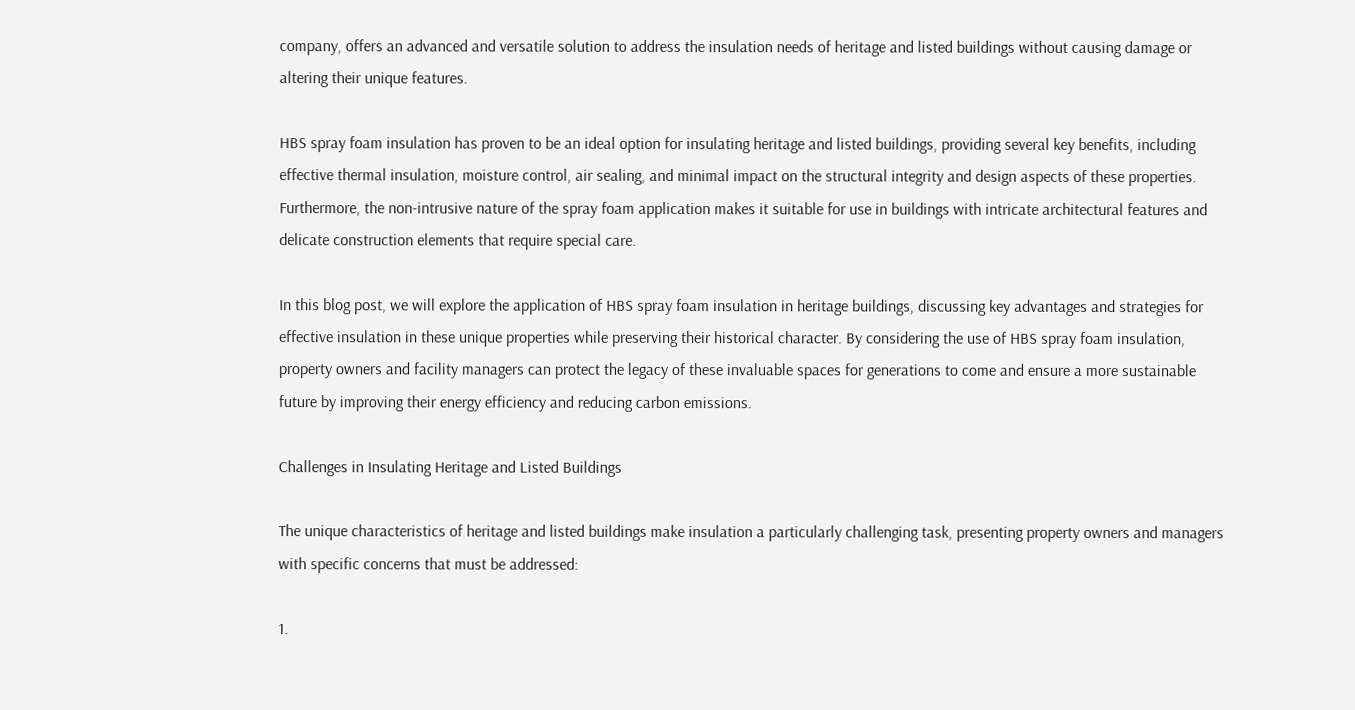company, offers an advanced and versatile solution to address the insulation needs of heritage and listed buildings without causing damage or altering their unique features.

HBS spray foam insulation has proven to be an ideal option for insulating heritage and listed buildings, providing several key benefits, including effective thermal insulation, moisture control, air sealing, and minimal impact on the structural integrity and design aspects of these properties. Furthermore, the non-intrusive nature of the spray foam application makes it suitable for use in buildings with intricate architectural features and delicate construction elements that require special care.

In this blog post, we will explore the application of HBS spray foam insulation in heritage buildings, discussing key advantages and strategies for effective insulation in these unique properties while preserving their historical character. By considering the use of HBS spray foam insulation, property owners and facility managers can protect the legacy of these invaluable spaces for generations to come and ensure a more sustainable future by improving their energy efficiency and reducing carbon emissions.

Challenges in Insulating Heritage and Listed Buildings

The unique characteristics of heritage and listed buildings make insulation a particularly challenging task, presenting property owners and managers with specific concerns that must be addressed:

1.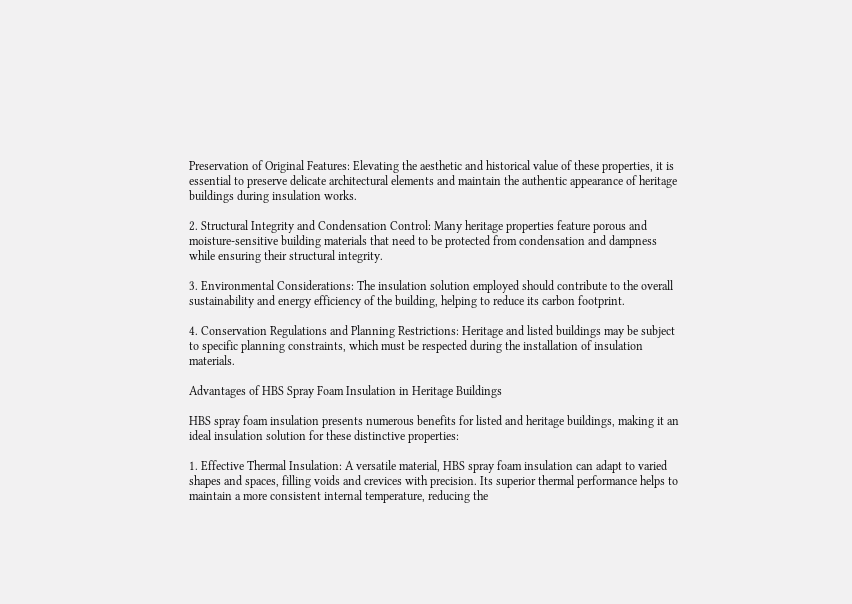Preservation of Original Features: Elevating the aesthetic and historical value of these properties, it is essential to preserve delicate architectural elements and maintain the authentic appearance of heritage buildings during insulation works.

2. Structural Integrity and Condensation Control: Many heritage properties feature porous and moisture-sensitive building materials that need to be protected from condensation and dampness while ensuring their structural integrity.

3. Environmental Considerations: The insulation solution employed should contribute to the overall sustainability and energy efficiency of the building, helping to reduce its carbon footprint.

4. Conservation Regulations and Planning Restrictions: Heritage and listed buildings may be subject to specific planning constraints, which must be respected during the installation of insulation materials.

Advantages of HBS Spray Foam Insulation in Heritage Buildings

HBS spray foam insulation presents numerous benefits for listed and heritage buildings, making it an ideal insulation solution for these distinctive properties:

1. Effective Thermal Insulation: A versatile material, HBS spray foam insulation can adapt to varied shapes and spaces, filling voids and crevices with precision. Its superior thermal performance helps to maintain a more consistent internal temperature, reducing the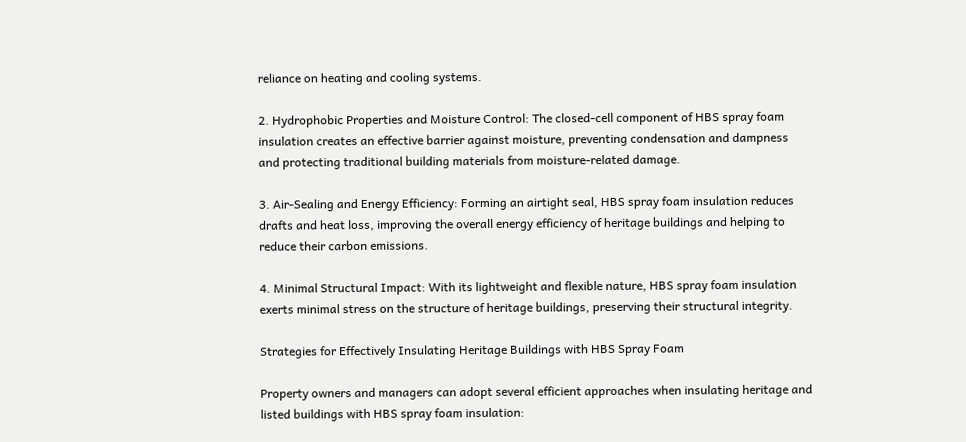reliance on heating and cooling systems.

2. Hydrophobic Properties and Moisture Control: The closed-cell component of HBS spray foam insulation creates an effective barrier against moisture, preventing condensation and dampness and protecting traditional building materials from moisture-related damage.

3. Air-Sealing and Energy Efficiency: Forming an airtight seal, HBS spray foam insulation reduces drafts and heat loss, improving the overall energy efficiency of heritage buildings and helping to reduce their carbon emissions.

4. Minimal Structural Impact: With its lightweight and flexible nature, HBS spray foam insulation exerts minimal stress on the structure of heritage buildings, preserving their structural integrity.

Strategies for Effectively Insulating Heritage Buildings with HBS Spray Foam

Property owners and managers can adopt several efficient approaches when insulating heritage and listed buildings with HBS spray foam insulation: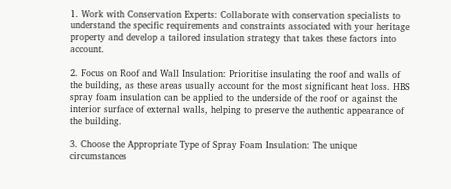1. Work with Conservation Experts: Collaborate with conservation specialists to understand the specific requirements and constraints associated with your heritage property and develop a tailored insulation strategy that takes these factors into account.

2. Focus on Roof and Wall Insulation: Prioritise insulating the roof and walls of the building, as these areas usually account for the most significant heat loss. HBS spray foam insulation can be applied to the underside of the roof or against the interior surface of external walls, helping to preserve the authentic appearance of the building.

3. Choose the Appropriate Type of Spray Foam Insulation: The unique circumstances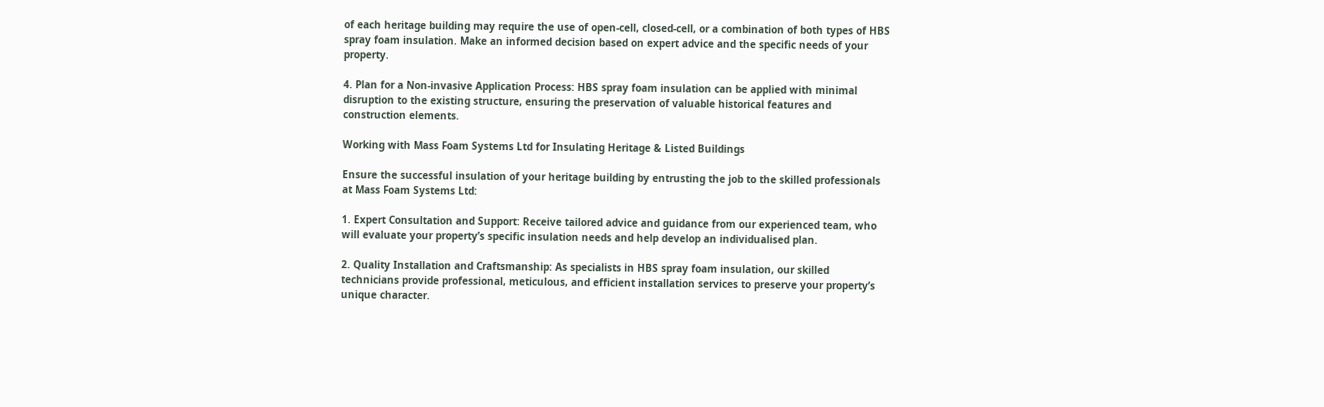of each heritage building may require the use of open-cell, closed-cell, or a combination of both types of HBS spray foam insulation. Make an informed decision based on expert advice and the specific needs of your property.

4. Plan for a Non-invasive Application Process: HBS spray foam insulation can be applied with minimal disruption to the existing structure, ensuring the preservation of valuable historical features and construction elements.

Working with Mass Foam Systems Ltd for Insulating Heritage & Listed Buildings

Ensure the successful insulation of your heritage building by entrusting the job to the skilled professionals at Mass Foam Systems Ltd:

1. Expert Consultation and Support: Receive tailored advice and guidance from our experienced team, who will evaluate your property’s specific insulation needs and help develop an individualised plan.

2. Quality Installation and Craftsmanship: As specialists in HBS spray foam insulation, our skilled technicians provide professional, meticulous, and efficient installation services to preserve your property’s unique character.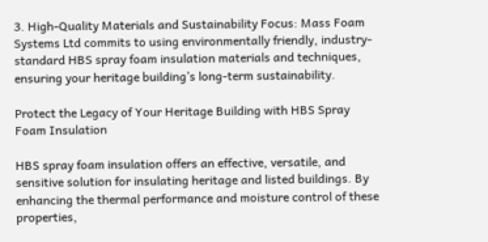3. High-Quality Materials and Sustainability Focus: Mass Foam Systems Ltd commits to using environmentally friendly, industry-standard HBS spray foam insulation materials and techniques, ensuring your heritage building’s long-term sustainability.

Protect the Legacy of Your Heritage Building with HBS Spray Foam Insulation

HBS spray foam insulation offers an effective, versatile, and sensitive solution for insulating heritage and listed buildings. By enhancing the thermal performance and moisture control of these properties,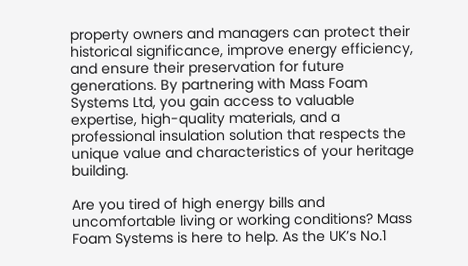property owners and managers can protect their historical significance, improve energy efficiency, and ensure their preservation for future generations. By partnering with Mass Foam Systems Ltd, you gain access to valuable expertise, high-quality materials, and a professional insulation solution that respects the unique value and characteristics of your heritage building.

Are you tired of high energy bills and uncomfortable living or working conditions? Mass Foam Systems is here to help. As the UK’s No.1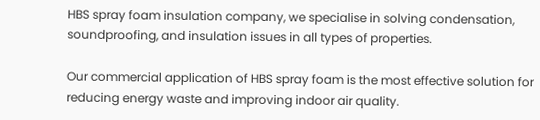HBS spray foam insulation company, we specialise in solving condensation, soundproofing, and insulation issues in all types of properties.

Our commercial application of HBS spray foam is the most effective solution for reducing energy waste and improving indoor air quality.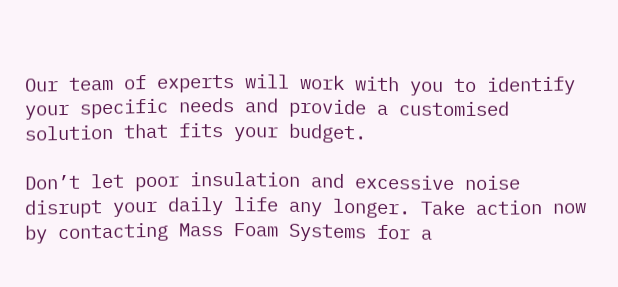Our team of experts will work with you to identify your specific needs and provide a customised solution that fits your budget.

Don’t let poor insulation and excessive noise disrupt your daily life any longer. Take action now by contacting Mass Foam Systems for a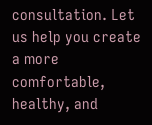consultation. Let us help you create a more comfortable, healthy, and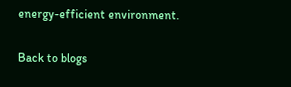energy-efficient environment.

Back to blogs